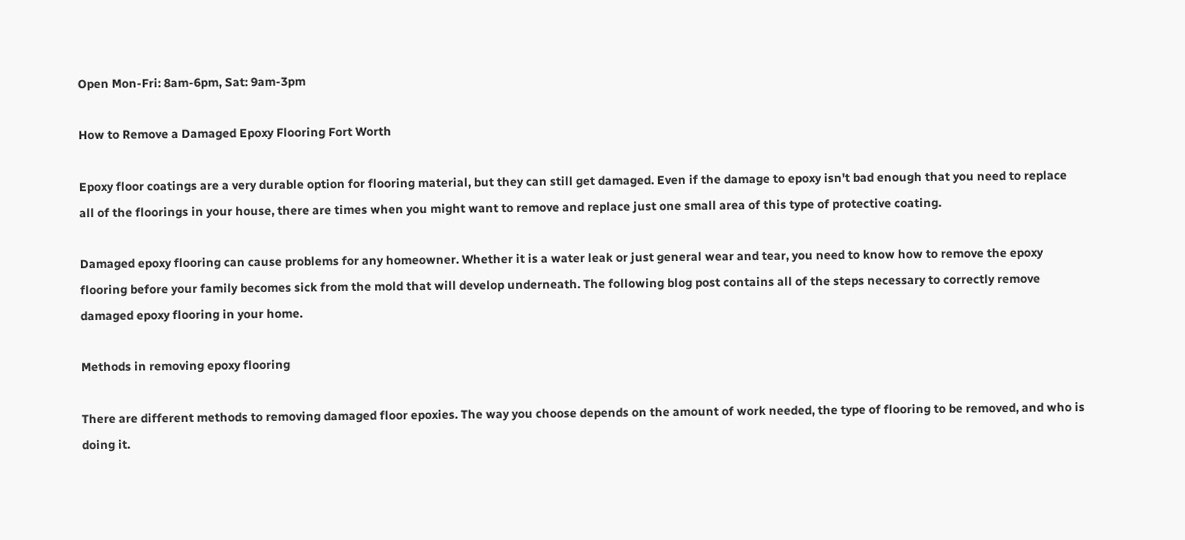Open Mon-Fri: 8am-6pm, Sat: 9am-3pm

How to Remove a Damaged Epoxy Flooring Fort Worth

Epoxy floor coatings are a very durable option for flooring material, but they can still get damaged. Even if the damage to epoxy isn't bad enough that you need to replace all of the floorings in your house, there are times when you might want to remove and replace just one small area of this type of protective coating.

Damaged epoxy flooring can cause problems for any homeowner. Whether it is a water leak or just general wear and tear, you need to know how to remove the epoxy flooring before your family becomes sick from the mold that will develop underneath. The following blog post contains all of the steps necessary to correctly remove damaged epoxy flooring in your home.

Methods in removing epoxy flooring

There are different methods to removing damaged floor epoxies. The way you choose depends on the amount of work needed, the type of flooring to be removed, and who is doing it.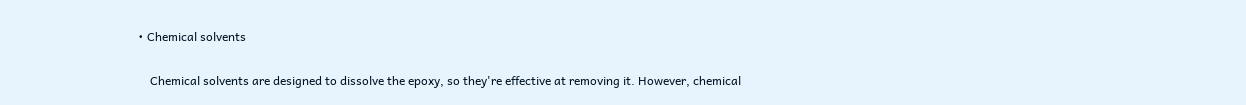• Chemical solvents

    Chemical solvents are designed to dissolve the epoxy, so they're effective at removing it. However, chemical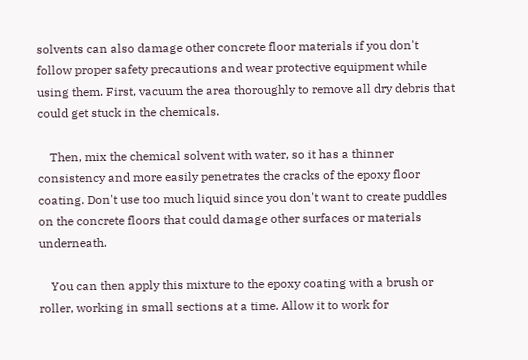solvents can also damage other concrete floor materials if you don't follow proper safety precautions and wear protective equipment while using them. First, vacuum the area thoroughly to remove all dry debris that could get stuck in the chemicals.

    Then, mix the chemical solvent with water, so it has a thinner consistency and more easily penetrates the cracks of the epoxy floor coating. Don't use too much liquid since you don't want to create puddles on the concrete floors that could damage other surfaces or materials underneath.

    You can then apply this mixture to the epoxy coating with a brush or roller, working in small sections at a time. Allow it to work for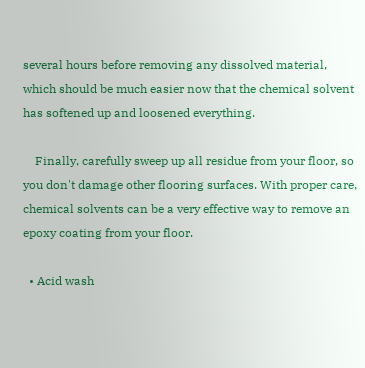several hours before removing any dissolved material, which should be much easier now that the chemical solvent has softened up and loosened everything.

    Finally, carefully sweep up all residue from your floor, so you don't damage other flooring surfaces. With proper care, chemical solvents can be a very effective way to remove an epoxy coating from your floor.

  • Acid wash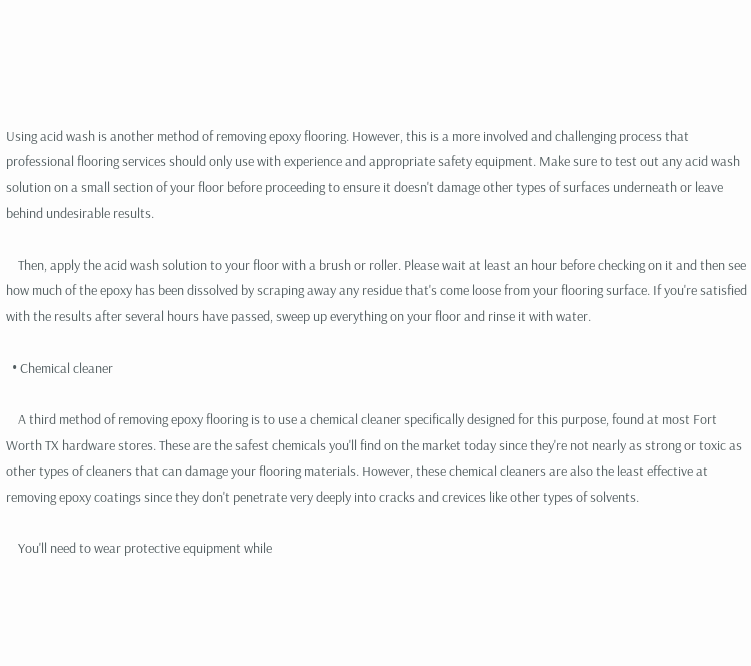Using acid wash is another method of removing epoxy flooring. However, this is a more involved and challenging process that professional flooring services should only use with experience and appropriate safety equipment. Make sure to test out any acid wash solution on a small section of your floor before proceeding to ensure it doesn't damage other types of surfaces underneath or leave behind undesirable results.

    Then, apply the acid wash solution to your floor with a brush or roller. Please wait at least an hour before checking on it and then see how much of the epoxy has been dissolved by scraping away any residue that's come loose from your flooring surface. If you're satisfied with the results after several hours have passed, sweep up everything on your floor and rinse it with water.

  • Chemical cleaner

    A third method of removing epoxy flooring is to use a chemical cleaner specifically designed for this purpose, found at most Fort Worth TX hardware stores. These are the safest chemicals you'll find on the market today since they're not nearly as strong or toxic as other types of cleaners that can damage your flooring materials. However, these chemical cleaners are also the least effective at removing epoxy coatings since they don't penetrate very deeply into cracks and crevices like other types of solvents.

    You'll need to wear protective equipment while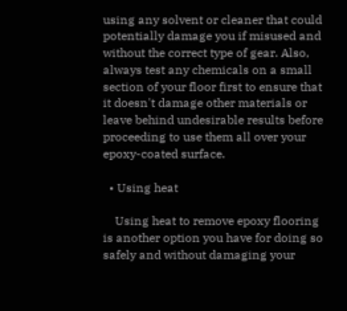using any solvent or cleaner that could potentially damage you if misused and without the correct type of gear. Also, always test any chemicals on a small section of your floor first to ensure that it doesn't damage other materials or leave behind undesirable results before proceeding to use them all over your epoxy-coated surface.

  • Using heat

    Using heat to remove epoxy flooring is another option you have for doing so safely and without damaging your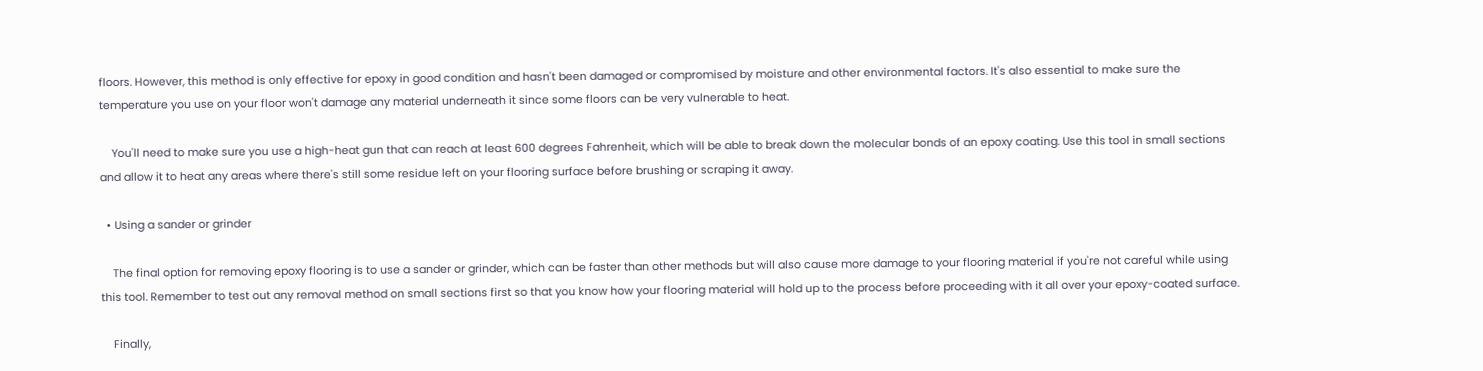floors. However, this method is only effective for epoxy in good condition and hasn't been damaged or compromised by moisture and other environmental factors. It's also essential to make sure the temperature you use on your floor won't damage any material underneath it since some floors can be very vulnerable to heat.

    You'll need to make sure you use a high-heat gun that can reach at least 600 degrees Fahrenheit, which will be able to break down the molecular bonds of an epoxy coating. Use this tool in small sections and allow it to heat any areas where there's still some residue left on your flooring surface before brushing or scraping it away.

  • Using a sander or grinder

    The final option for removing epoxy flooring is to use a sander or grinder, which can be faster than other methods but will also cause more damage to your flooring material if you're not careful while using this tool. Remember to test out any removal method on small sections first so that you know how your flooring material will hold up to the process before proceeding with it all over your epoxy-coated surface.

    Finally,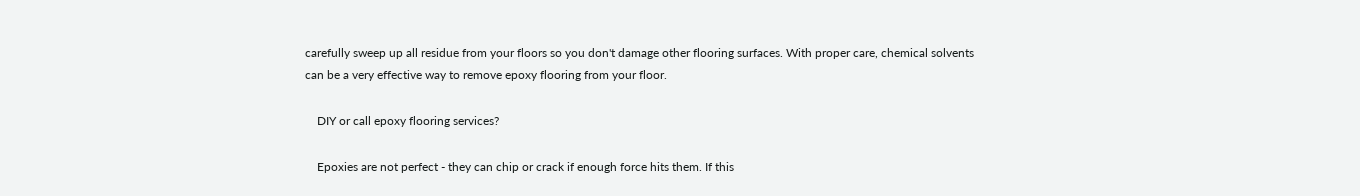carefully sweep up all residue from your floors so you don't damage other flooring surfaces. With proper care, chemical solvents can be a very effective way to remove epoxy flooring from your floor.

    DIY or call epoxy flooring services?

    Epoxies are not perfect - they can chip or crack if enough force hits them. If this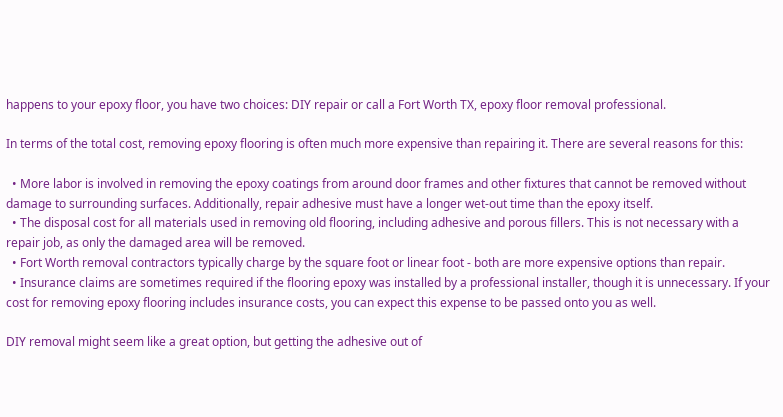happens to your epoxy floor, you have two choices: DIY repair or call a Fort Worth TX, epoxy floor removal professional.

In terms of the total cost, removing epoxy flooring is often much more expensive than repairing it. There are several reasons for this:

  • More labor is involved in removing the epoxy coatings from around door frames and other fixtures that cannot be removed without damage to surrounding surfaces. Additionally, repair adhesive must have a longer wet-out time than the epoxy itself.
  • The disposal cost for all materials used in removing old flooring, including adhesive and porous fillers. This is not necessary with a repair job, as only the damaged area will be removed.
  • Fort Worth removal contractors typically charge by the square foot or linear foot - both are more expensive options than repair.
  • Insurance claims are sometimes required if the flooring epoxy was installed by a professional installer, though it is unnecessary. If your cost for removing epoxy flooring includes insurance costs, you can expect this expense to be passed onto you as well.

DIY removal might seem like a great option, but getting the adhesive out of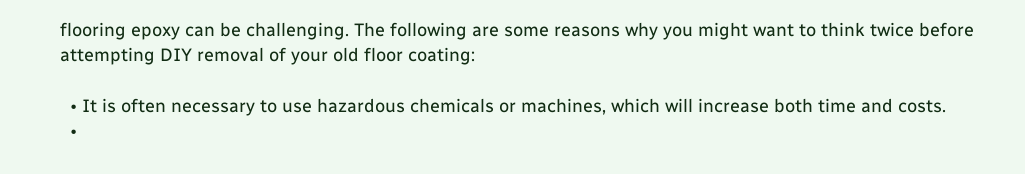flooring epoxy can be challenging. The following are some reasons why you might want to think twice before attempting DIY removal of your old floor coating:

  • It is often necessary to use hazardous chemicals or machines, which will increase both time and costs.
  •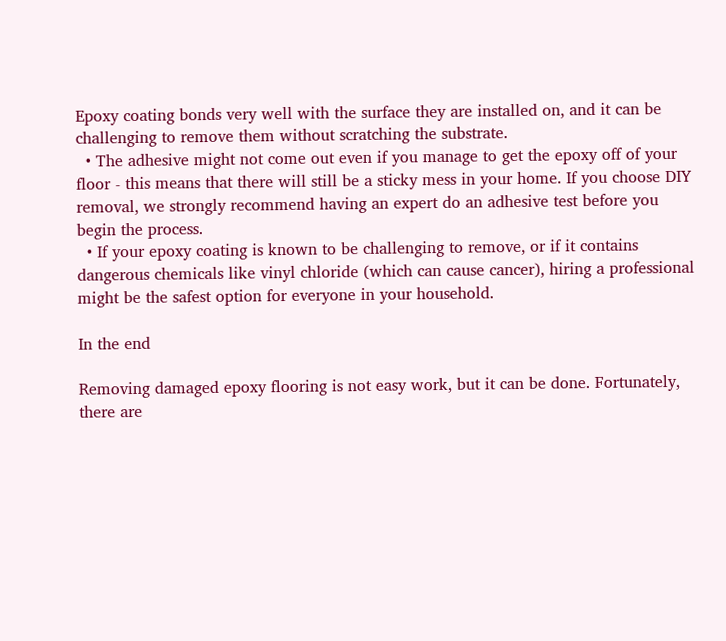Epoxy coating bonds very well with the surface they are installed on, and it can be challenging to remove them without scratching the substrate.
  • The adhesive might not come out even if you manage to get the epoxy off of your floor - this means that there will still be a sticky mess in your home. If you choose DIY removal, we strongly recommend having an expert do an adhesive test before you begin the process.
  • If your epoxy coating is known to be challenging to remove, or if it contains dangerous chemicals like vinyl chloride (which can cause cancer), hiring a professional might be the safest option for everyone in your household.

In the end

Removing damaged epoxy flooring is not easy work, but it can be done. Fortunately, there are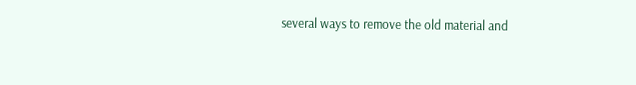several ways to remove the old material and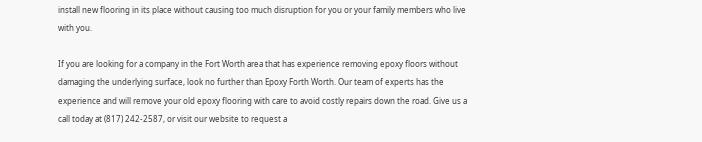install new flooring in its place without causing too much disruption for you or your family members who live with you.

If you are looking for a company in the Fort Worth area that has experience removing epoxy floors without damaging the underlying surface, look no further than Epoxy Forth Worth. Our team of experts has the experience and will remove your old epoxy flooring with care to avoid costly repairs down the road. Give us a call today at (817) 242-2587, or visit our website to request a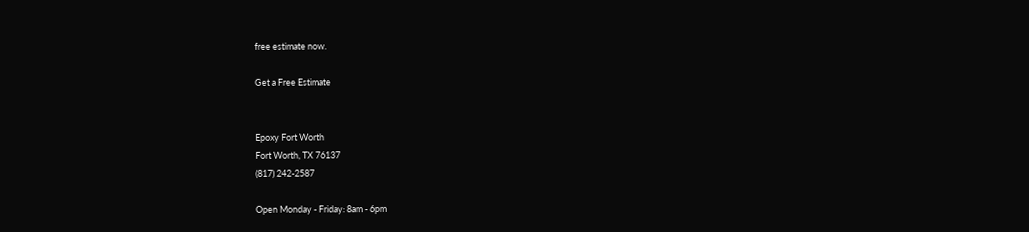free estimate now.

Get a Free Estimate


Epoxy Fort Worth
Fort Worth, TX 76137
(817) 242-2587

Open Monday - Friday: 8am - 6pm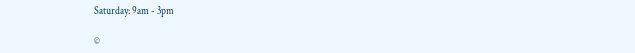Saturday: 9am - 3pm

©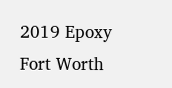2019 Epoxy Fort Worth